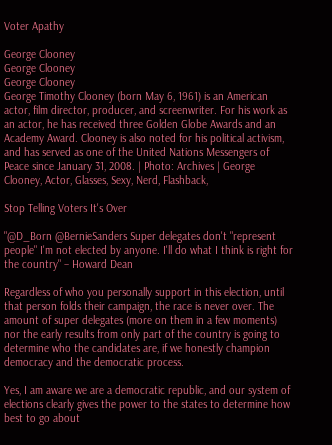Voter Apathy

George Clooney
George Clooney
George Clooney
George Timothy Clooney (born May 6, 1961) is an American actor, film director, producer, and screenwriter. For his work as an actor, he has received three Golden Globe Awards and an Academy Award. Clooney is also noted for his political activism, and has served as one of the United Nations Messengers of Peace since January 31, 2008. | Photo: Archives | George Clooney, Actor, Glasses, Sexy, Nerd, Flashback,

Stop Telling Voters It's Over

"@D_Born @BernieSanders Super delegates don't "represent people" I'm not elected by anyone. I'll do what I think is right for the country" – Howard Dean

Regardless of who you personally support in this election, until that person folds their campaign, the race is never over. The amount of super delegates (more on them in a few moments) nor the early results from only part of the country is going to determine who the candidates are, if we honestly champion democracy and the democratic process.

Yes, I am aware we are a democratic republic, and our system of elections clearly gives the power to the states to determine how best to go about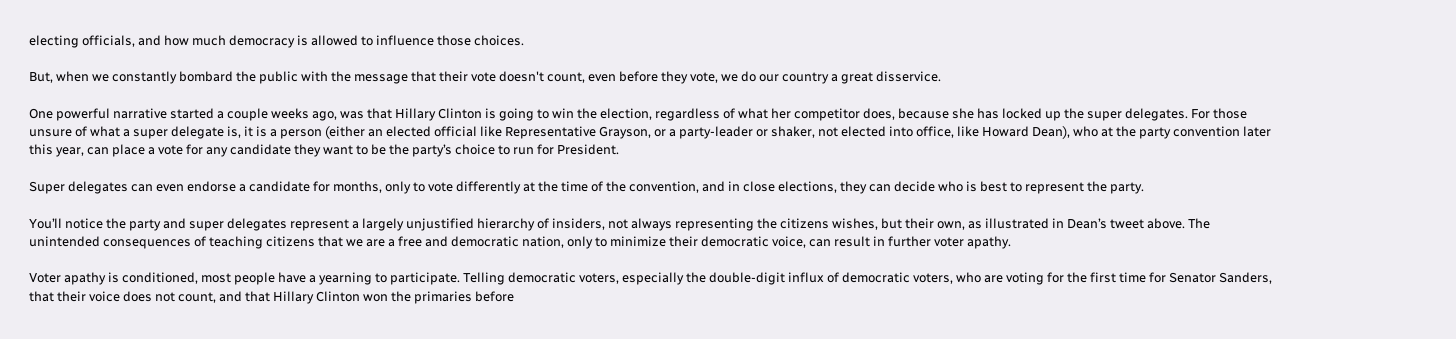electing officials, and how much democracy is allowed to influence those choices.

But, when we constantly bombard the public with the message that their vote doesn't count, even before they vote, we do our country a great disservice.

One powerful narrative started a couple weeks ago, was that Hillary Clinton is going to win the election, regardless of what her competitor does, because she has locked up the super delegates. For those unsure of what a super delegate is, it is a person (either an elected official like Representative Grayson, or a party-leader or shaker, not elected into office, like Howard Dean), who at the party convention later this year, can place a vote for any candidate they want to be the party’s choice to run for President.

Super delegates can even endorse a candidate for months, only to vote differently at the time of the convention, and in close elections, they can decide who is best to represent the party.

You’ll notice the party and super delegates represent a largely unjustified hierarchy of insiders, not always representing the citizens wishes, but their own, as illustrated in Dean’s tweet above. The unintended consequences of teaching citizens that we are a free and democratic nation, only to minimize their democratic voice, can result in further voter apathy.

Voter apathy is conditioned, most people have a yearning to participate. Telling democratic voters, especially the double-digit influx of democratic voters, who are voting for the first time for Senator Sanders, that their voice does not count, and that Hillary Clinton won the primaries before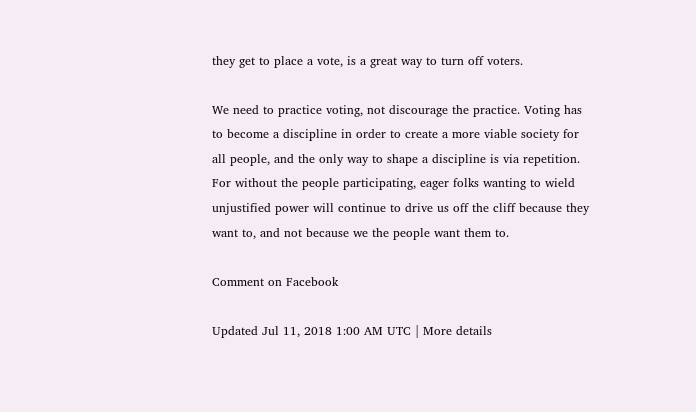they get to place a vote, is a great way to turn off voters.

We need to practice voting, not discourage the practice. Voting has to become a discipline in order to create a more viable society for all people, and the only way to shape a discipline is via repetition. For without the people participating, eager folks wanting to wield unjustified power will continue to drive us off the cliff because they want to, and not because we the people want them to.

Comment on Facebook

Updated Jul 11, 2018 1:00 AM UTC | More details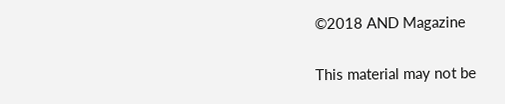©2018 AND Magazine

This material may not be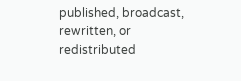published, broadcast, rewritten, or redistributed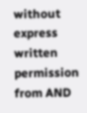without express written permission from AND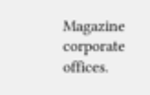Magazine corporate offices.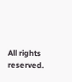All rights reserved.